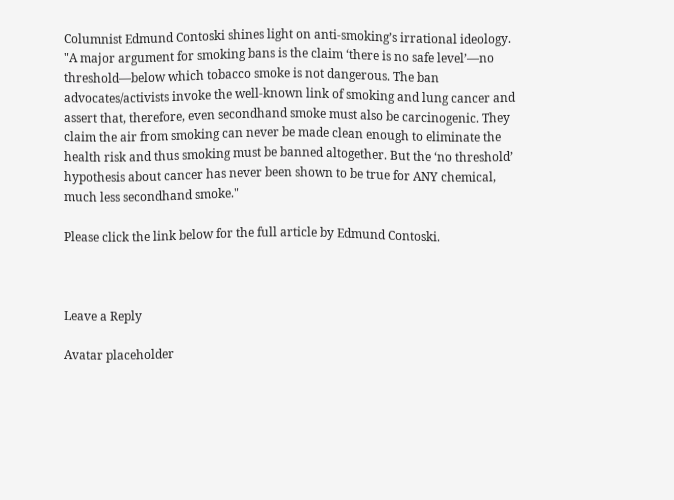Columnist Edmund Contoski shines light on anti-smoking’s irrational ideology.
"A major argument for smoking bans is the claim ‘there is no safe level’—no threshold—below which tobacco smoke is not dangerous. The ban advocates/activists invoke the well-known link of smoking and lung cancer and assert that, therefore, even secondhand smoke must also be carcinogenic. They claim the air from smoking can never be made clean enough to eliminate the health risk and thus smoking must be banned altogether. But the ‘no threshold’ hypothesis about cancer has never been shown to be true for ANY chemical, much less secondhand smoke."

Please click the link below for the full article by Edmund Contoski.



Leave a Reply

Avatar placeholder